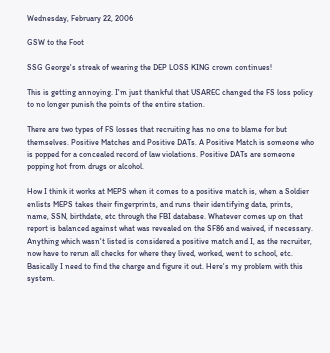Wednesday, February 22, 2006

GSW to the Foot

SSG George's streak of wearing the DEP LOSS KING crown continues!

This is getting annoying. I'm just thankful that USAREC changed the FS loss policy to no longer punish the points of the entire station.

There are two types of FS losses that recruiting has no one to blame for but themselves. Positive Matches and Positive DATs. A Positive Match is someone who is popped for a concealed record of law violations. Positive DATs are someone popping hot from drugs or alcohol.

How I think it works at MEPS when it comes to a positive match is, when a Soldier enlists MEPS takes their fingerprints, and runs their identifying data, prints, name, SSN, birthdate, etc through the FBI database. Whatever comes up on that report is balanced against what was revealed on the SF86 and waived, if necessary. Anything which wasn't listed is considered a positive match and I, as the recruiter, now have to rerun all checks for where they lived, worked, went to school, etc. Basically I need to find the charge and figure it out. Here's my problem with this system.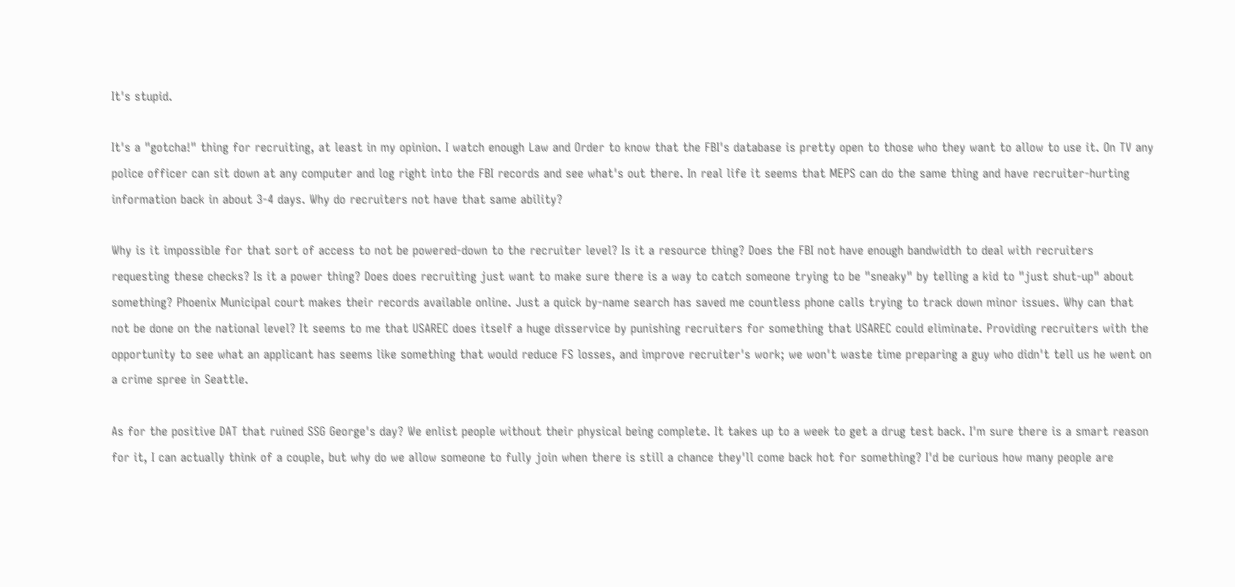It's stupid.

It's a "gotcha!" thing for recruiting, at least in my opinion. I watch enough Law and Order to know that the FBI's database is pretty open to those who they want to allow to use it. On TV any police officer can sit down at any computer and log right into the FBI records and see what's out there. In real life it seems that MEPS can do the same thing and have recruiter-hurting information back in about 3-4 days. Why do recruiters not have that same ability?

Why is it impossible for that sort of access to not be powered-down to the recruiter level? Is it a resource thing? Does the FBI not have enough bandwidth to deal with recruiters requesting these checks? Is it a power thing? Does does recruiting just want to make sure there is a way to catch someone trying to be "sneaky" by telling a kid to "just shut-up" about something? Phoenix Municipal court makes their records available online. Just a quick by-name search has saved me countless phone calls trying to track down minor issues. Why can that not be done on the national level? It seems to me that USAREC does itself a huge disservice by punishing recruiters for something that USAREC could eliminate. Providing recruiters with the opportunity to see what an applicant has seems like something that would reduce FS losses, and improve recruiter's work; we won't waste time preparing a guy who didn't tell us he went on a crime spree in Seattle.

As for the positive DAT that ruined SSG George's day? We enlist people without their physical being complete. It takes up to a week to get a drug test back. I'm sure there is a smart reason for it, I can actually think of a couple, but why do we allow someone to fully join when there is still a chance they'll come back hot for something? I'd be curious how many people are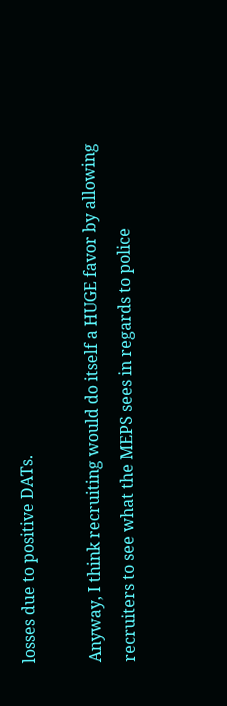losses due to positive DATs.

Anyway, I think recruiting would do itself a HUGE favor by allowing recruiters to see what the MEPS sees in regards to police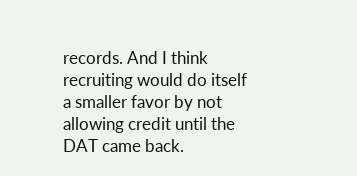records. And I think recruiting would do itself a smaller favor by not allowing credit until the DAT came back.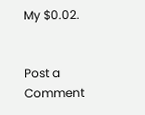My $0.02.


Post a Comment